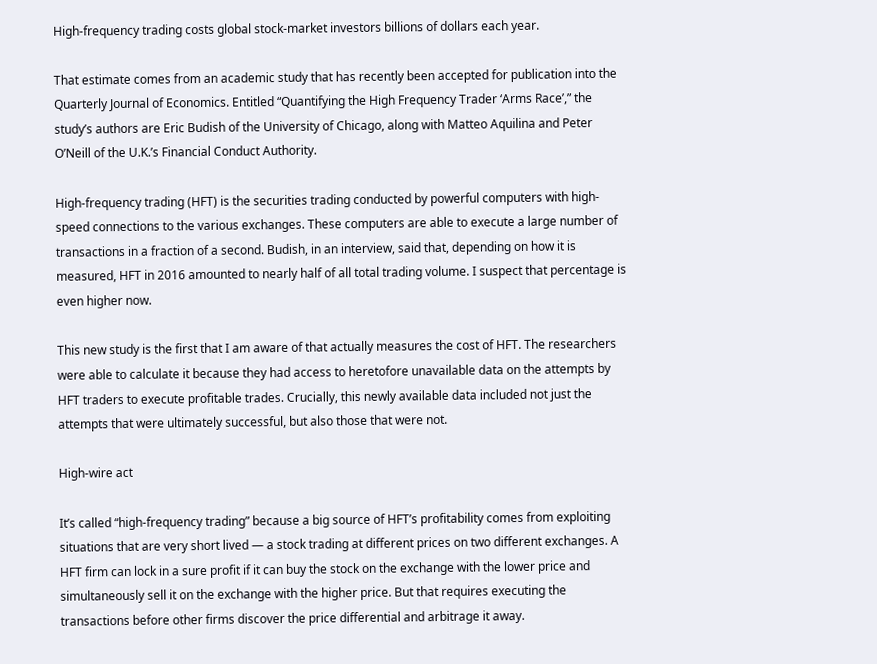High-frequency trading costs global stock-market investors billions of dollars each year.

That estimate comes from an academic study that has recently been accepted for publication into the Quarterly Journal of Economics. Entitled “Quantifying the High Frequency Trader ‘Arms Race’,” the study’s authors are Eric Budish of the University of Chicago, along with Matteo Aquilina and Peter O’Neill of the U.K.’s Financial Conduct Authority.

High-frequency trading (HFT) is the securities trading conducted by powerful computers with high-speed connections to the various exchanges. These computers are able to execute a large number of transactions in a fraction of a second. Budish, in an interview, said that, depending on how it is measured, HFT in 2016 amounted to nearly half of all total trading volume. I suspect that percentage is even higher now.

This new study is the first that I am aware of that actually measures the cost of HFT. The researchers were able to calculate it because they had access to heretofore unavailable data on the attempts by HFT traders to execute profitable trades. Crucially, this newly available data included not just the attempts that were ultimately successful, but also those that were not.

High-wire act

It’s called “high-frequency trading” because a big source of HFT’s profitability comes from exploiting situations that are very short lived — a stock trading at different prices on two different exchanges. A HFT firm can lock in a sure profit if it can buy the stock on the exchange with the lower price and simultaneously sell it on the exchange with the higher price. But that requires executing the transactions before other firms discover the price differential and arbitrage it away.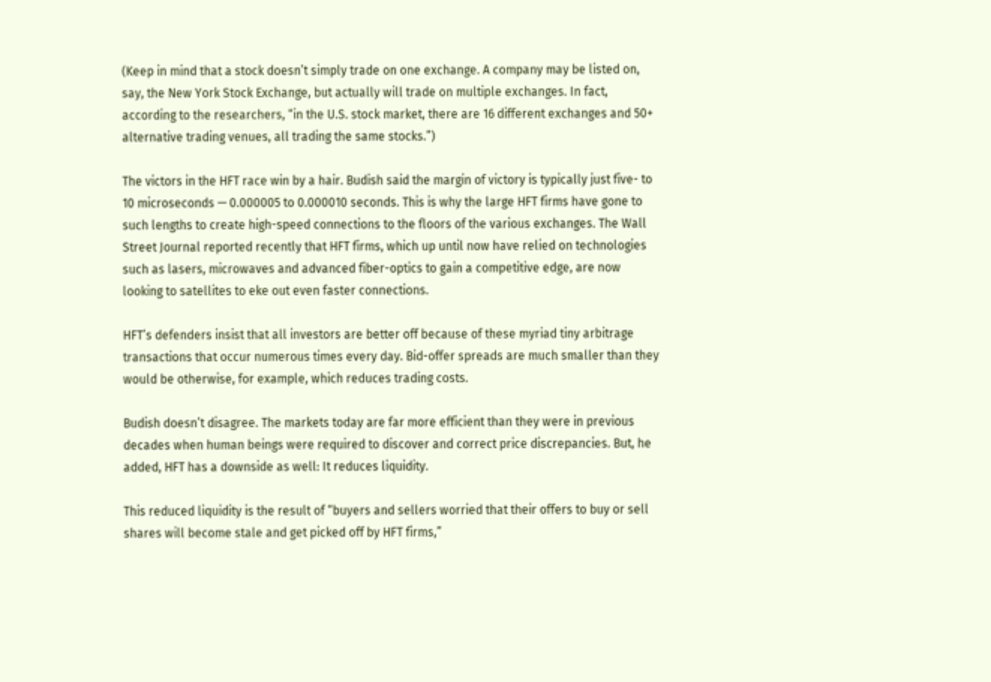(Keep in mind that a stock doesn’t simply trade on one exchange. A company may be listed on, say, the New York Stock Exchange, but actually will trade on multiple exchanges. In fact, according to the researchers, “in the U.S. stock market, there are 16 different exchanges and 50+ alternative trading venues, all trading the same stocks.”)

The victors in the HFT race win by a hair. Budish said the margin of victory is typically just five- to 10 microseconds — 0.000005 to 0.000010 seconds. This is why the large HFT firms have gone to such lengths to create high-speed connections to the floors of the various exchanges. The Wall Street Journal reported recently that HFT firms, which up until now have relied on technologies such as lasers, microwaves and advanced fiber-optics to gain a competitive edge, are now looking to satellites to eke out even faster connections.

HFT’s defenders insist that all investors are better off because of these myriad tiny arbitrage transactions that occur numerous times every day. Bid-offer spreads are much smaller than they would be otherwise, for example, which reduces trading costs.

Budish doesn’t disagree. The markets today are far more efficient than they were in previous decades when human beings were required to discover and correct price discrepancies. But, he added, HFT has a downside as well: It reduces liquidity.

This reduced liquidity is the result of “buyers and sellers worried that their offers to buy or sell shares will become stale and get picked off by HFT firms,”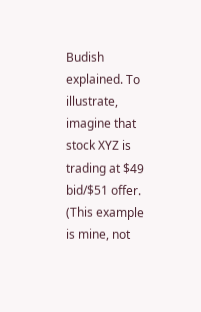Budish explained. To illustrate, imagine that stock XYZ is trading at $49 bid/$51 offer. (This example is mine, not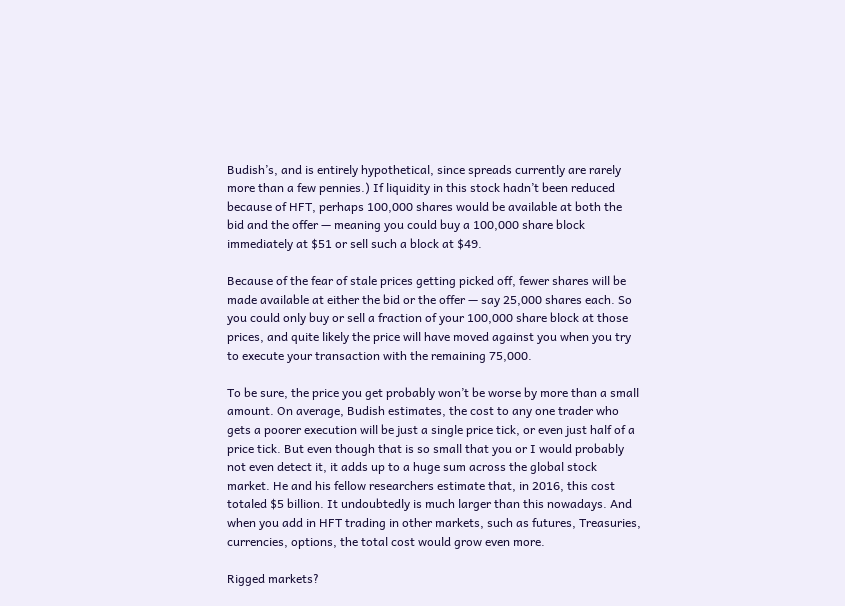Budish’s, and is entirely hypothetical, since spreads currently are rarely more than a few pennies.) If liquidity in this stock hadn’t been reduced because of HFT, perhaps 100,000 shares would be available at both the bid and the offer — meaning you could buy a 100,000 share block immediately at $51 or sell such a block at $49.

Because of the fear of stale prices getting picked off, fewer shares will be made available at either the bid or the offer — say 25,000 shares each. So you could only buy or sell a fraction of your 100,000 share block at those prices, and quite likely the price will have moved against you when you try to execute your transaction with the remaining 75,000.

To be sure, the price you get probably won’t be worse by more than a small amount. On average, Budish estimates, the cost to any one trader who gets a poorer execution will be just a single price tick, or even just half of a price tick. But even though that is so small that you or I would probably not even detect it, it adds up to a huge sum across the global stock market. He and his fellow researchers estimate that, in 2016, this cost totaled $5 billion. It undoubtedly is much larger than this nowadays. And when you add in HFT trading in other markets, such as futures, Treasuries, currencies, options, the total cost would grow even more.

Rigged markets?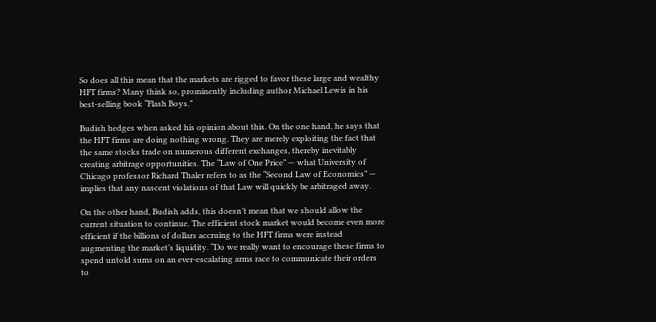So does all this mean that the markets are rigged to favor these large and wealthy HFT firms? Many think so, prominently including author Michael Lewis in his best-selling book “Flash Boys.”

Budish hedges when asked his opinion about this. On the one hand, he says that the HFT firms are doing nothing wrong. They are merely exploiting the fact that the same stocks trade on numerous different exchanges, thereby inevitably creating arbitrage opportunities. The “Law of One Price” — what University of Chicago professor Richard Thaler refers to as the “Second Law of Economics” — implies that any nascent violations of that Law will quickly be arbitraged away.

On the other hand, Budish adds, this doesn’t mean that we should allow the current situation to continue. The efficient stock market would become even more efficient if the billions of dollars accruing to the HFT firms were instead augmenting the market’s liquidity. “Do we really want to encourage these firms to spend untold sums on an ever-escalating arms race to communicate their orders to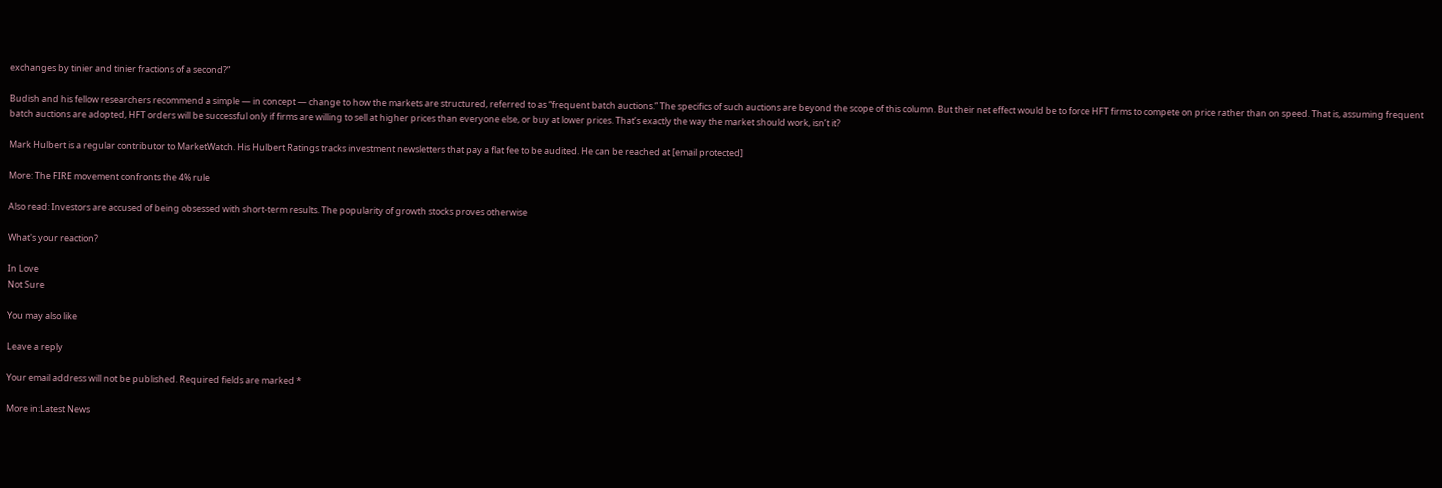exchanges by tinier and tinier fractions of a second?”

Budish and his fellow researchers recommend a simple — in concept — change to how the markets are structured, referred to as “frequent batch auctions.” The specifics of such auctions are beyond the scope of this column. But their net effect would be to force HFT firms to compete on price rather than on speed. That is, assuming frequent batch auctions are adopted, HFT orders will be successful only if firms are willing to sell at higher prices than everyone else, or buy at lower prices. That’s exactly the way the market should work, isn’t it?

Mark Hulbert is a regular contributor to MarketWatch. His Hulbert Ratings tracks investment newsletters that pay a flat fee to be audited. He can be reached at [email protected]

More: The FIRE movement confronts the 4% rule

Also read: Investors are accused of being obsessed with short-term results. The popularity of growth stocks proves otherwise

What's your reaction?

In Love
Not Sure

You may also like

Leave a reply

Your email address will not be published. Required fields are marked *

More in:Latest News